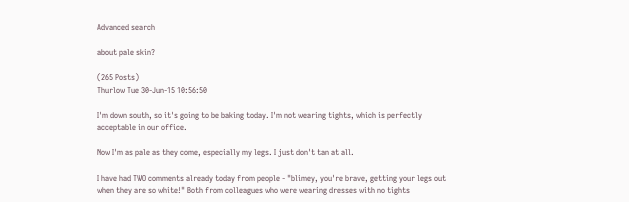Advanced search

about pale skin?

(265 Posts)
Thurlow Tue 30-Jun-15 10:56:50

I'm down south, so it's going to be baking today. I'm not wearing tights, which is perfectly acceptable in our office.

Now I'm as pale as they come, especially my legs. I just don't tan at all.

I have had TWO comments already today from people - "blimey, you're brave, getting your legs out when they are so white!" Both from colleagues who were wearing dresses with no tights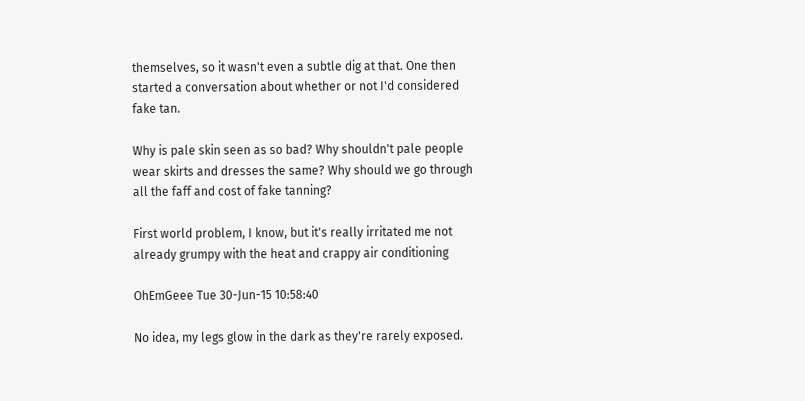themselves, so it wasn't even a subtle dig at that. One then started a conversation about whether or not I'd considered fake tan.

Why is pale skin seen as so bad? Why shouldn't pale people wear skirts and dresses the same? Why should we go through all the faff and cost of fake tanning?

First world problem, I know, but it's really irritated me not already grumpy with the heat and crappy air conditioning

OhEmGeee Tue 30-Jun-15 10:58:40

No idea, my legs glow in the dark as they're rarely exposed.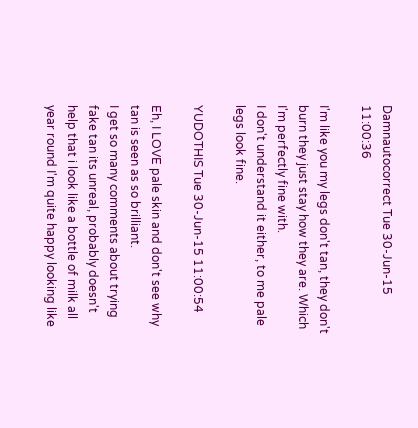Damnautocorrect Tue 30-Jun-15 11:00:36

I'm like you my legs don't tan, they don't burn they just stay how they are. Which I'm perfectly fine with.
I don't understand it either, to me pale legs look fine.

YUDOTHIS Tue 30-Jun-15 11:00:54

Eh, I LOVE pale skin and don't see why tan is seen as so brilliant.
I get so many comments about trying fake tan its unreal, probably doesn't help that i look like a bottle of milk all year round I'm quite happy looking like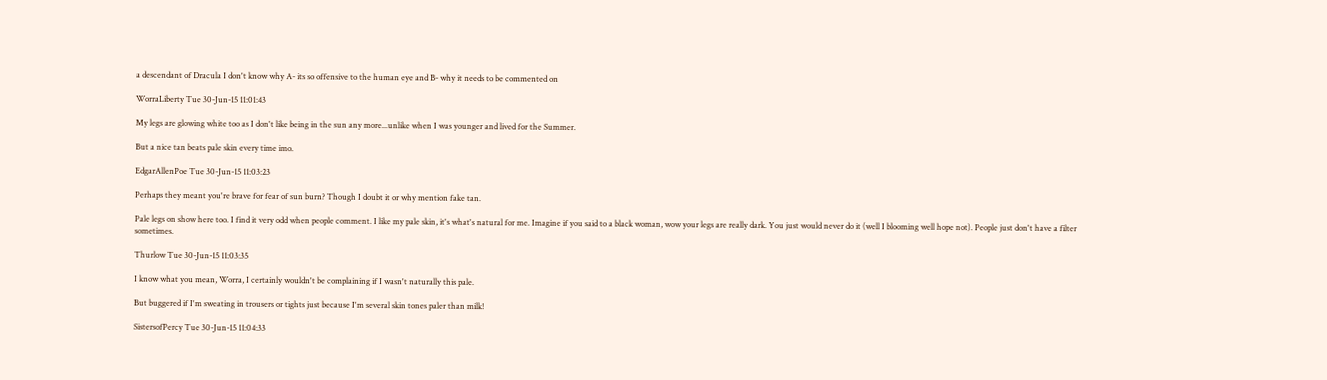a descendant of Dracula I don't know why A- its so offensive to the human eye and B- why it needs to be commented on

WorraLiberty Tue 30-Jun-15 11:01:43

My legs are glowing white too as I don't like being in the sun any more...unlike when I was younger and lived for the Summer.

But a nice tan beats pale skin every time imo.

EdgarAllenPoe Tue 30-Jun-15 11:03:23

Perhaps they meant you're brave for fear of sun burn? Though I doubt it or why mention fake tan.

Pale legs on show here too. I find it very odd when people comment. I like my pale skin, it's what's natural for me. Imagine if you said to a black woman, wow your legs are really dark. You just would never do it (well I blooming well hope not). People just don't have a filter sometimes.

Thurlow Tue 30-Jun-15 11:03:35

I know what you mean, Worra, I certainly wouldn't be complaining if I wasn't naturally this pale.

But buggered if I'm sweating in trousers or tights just because I'm several skin tones paler than milk!

SistersofPercy Tue 30-Jun-15 11:04:33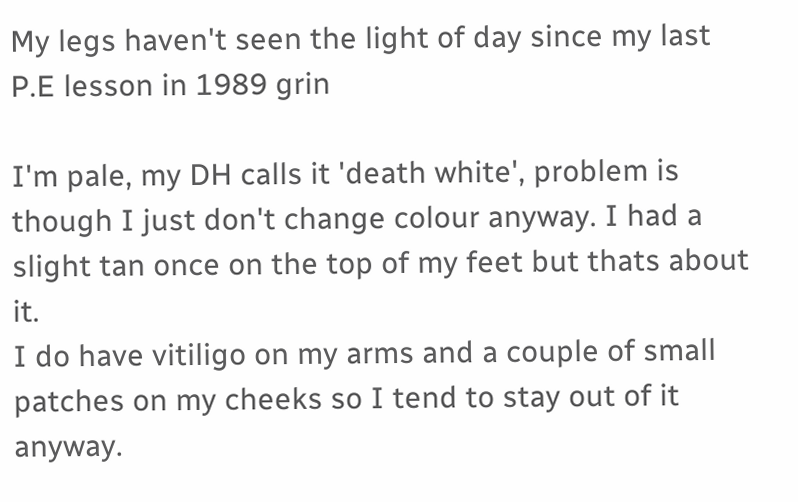My legs haven't seen the light of day since my last P.E lesson in 1989 grin

I'm pale, my DH calls it 'death white', problem is though I just don't change colour anyway. I had a slight tan once on the top of my feet but thats about it.
I do have vitiligo on my arms and a couple of small patches on my cheeks so I tend to stay out of it anyway.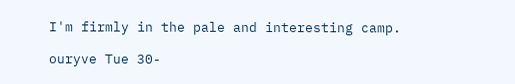I'm firmly in the pale and interesting camp.

ouryve Tue 30-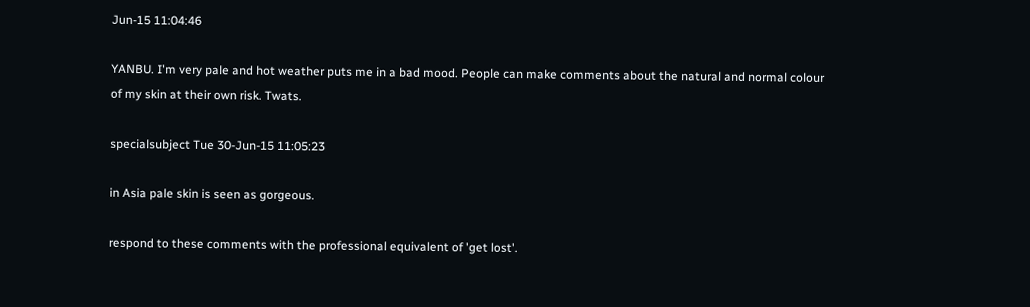Jun-15 11:04:46

YANBU. I'm very pale and hot weather puts me in a bad mood. People can make comments about the natural and normal colour of my skin at their own risk. Twats.

specialsubject Tue 30-Jun-15 11:05:23

in Asia pale skin is seen as gorgeous.

respond to these comments with the professional equivalent of 'get lost'.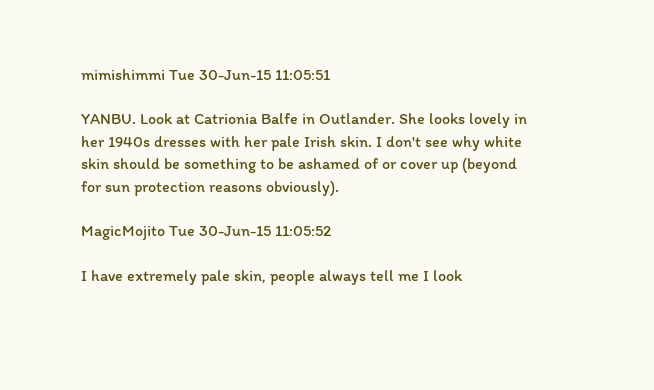mimishimmi Tue 30-Jun-15 11:05:51

YANBU. Look at Catrionia Balfe in Outlander. She looks lovely in her 1940s dresses with her pale Irish skin. I don't see why white skin should be something to be ashamed of or cover up (beyond for sun protection reasons obviously).

MagicMojito Tue 30-Jun-15 11:05:52

I have extremely pale skin, people always tell me I look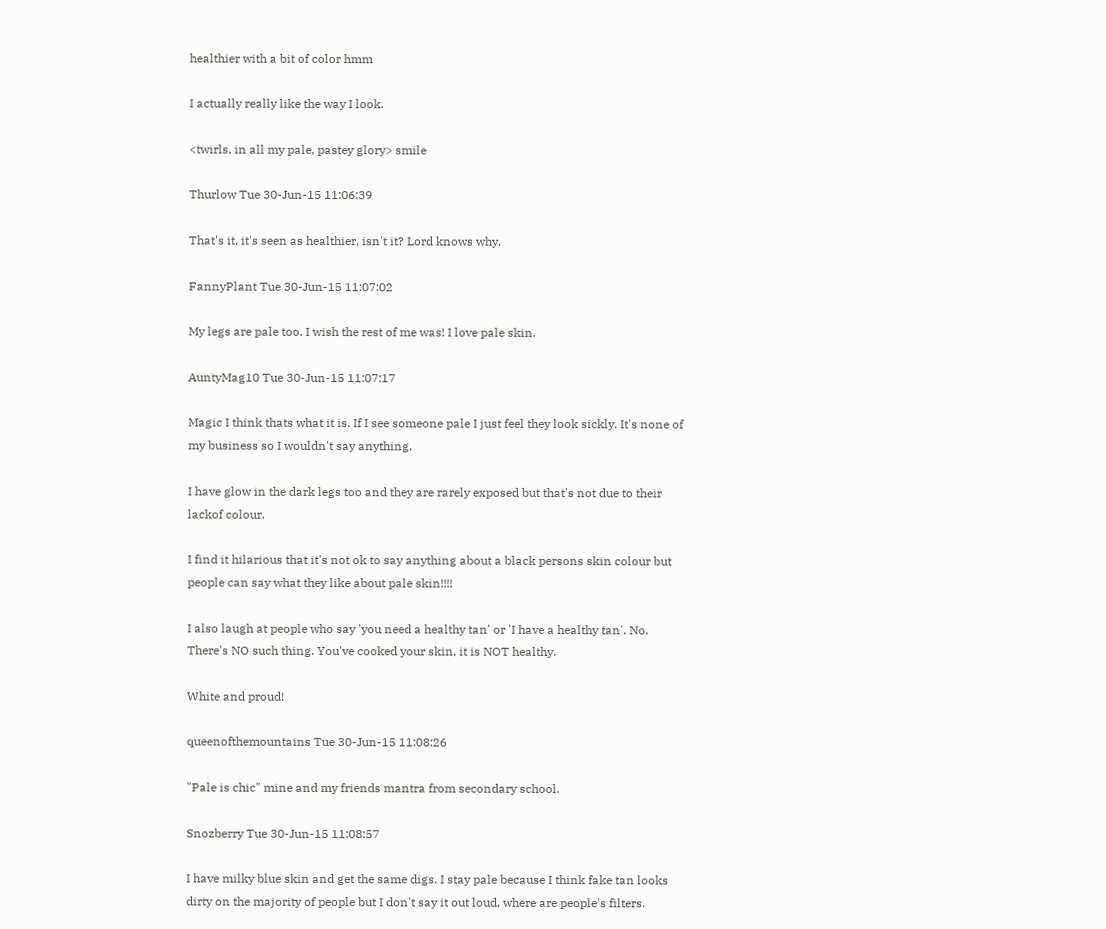healthier with a bit of color hmm

I actually really like the way I look.

<twirls, in all my pale, pastey glory> smile

Thurlow Tue 30-Jun-15 11:06:39

That's it, it's seen as healthier, isn't it? Lord knows why.

FannyPlant Tue 30-Jun-15 11:07:02

My legs are pale too. I wish the rest of me was! I love pale skin.

AuntyMag10 Tue 30-Jun-15 11:07:17

Magic I think thats what it is. If I see someone pale I just feel they look sickly. It's none of my business so I wouldn't say anything.

I have glow in the dark legs too and they are rarely exposed but that's not due to their lackof colour.

I find it hilarious that it's not ok to say anything about a black persons skin colour but people can say what they like about pale skin!!!!

I also laugh at people who say 'you need a healthy tan' or 'I have a healthy tan'. No. There's NO such thing. You've cooked your skin, it is NOT healthy.

White and proud!

queenofthemountains Tue 30-Jun-15 11:08:26

"Pale is chic" mine and my friends mantra from secondary school.

Snozberry Tue 30-Jun-15 11:08:57

I have milky blue skin and get the same digs. I stay pale because I think fake tan looks dirty on the majority of people but I don't say it out loud, where are people's filters.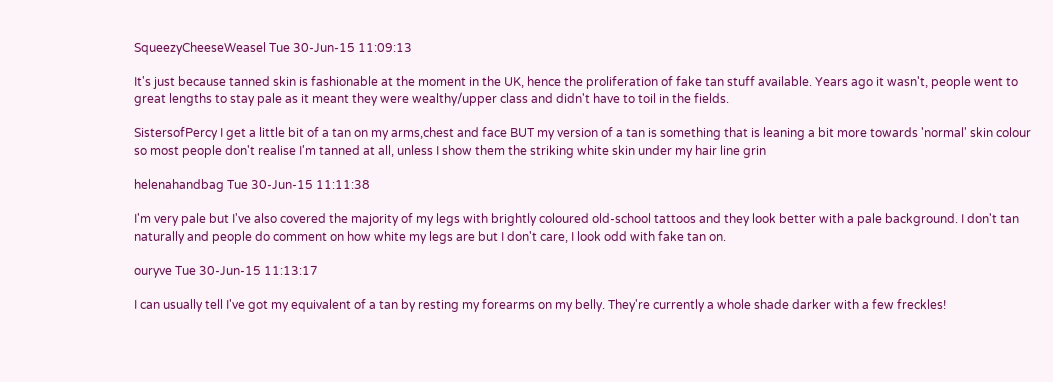SqueezyCheeseWeasel Tue 30-Jun-15 11:09:13

It's just because tanned skin is fashionable at the moment in the UK, hence the proliferation of fake tan stuff available. Years ago it wasn't, people went to great lengths to stay pale as it meant they were wealthy/upper class and didn't have to toil in the fields.

SistersofPercy I get a little bit of a tan on my arms,chest and face BUT my version of a tan is something that is leaning a bit more towards 'normal' skin colour so most people don't realise I'm tanned at all, unless I show them the striking white skin under my hair line grin

helenahandbag Tue 30-Jun-15 11:11:38

I'm very pale but I've also covered the majority of my legs with brightly coloured old-school tattoos and they look better with a pale background. I don't tan naturally and people do comment on how white my legs are but I don't care, I look odd with fake tan on.

ouryve Tue 30-Jun-15 11:13:17

I can usually tell I've got my equivalent of a tan by resting my forearms on my belly. They're currently a whole shade darker with a few freckles!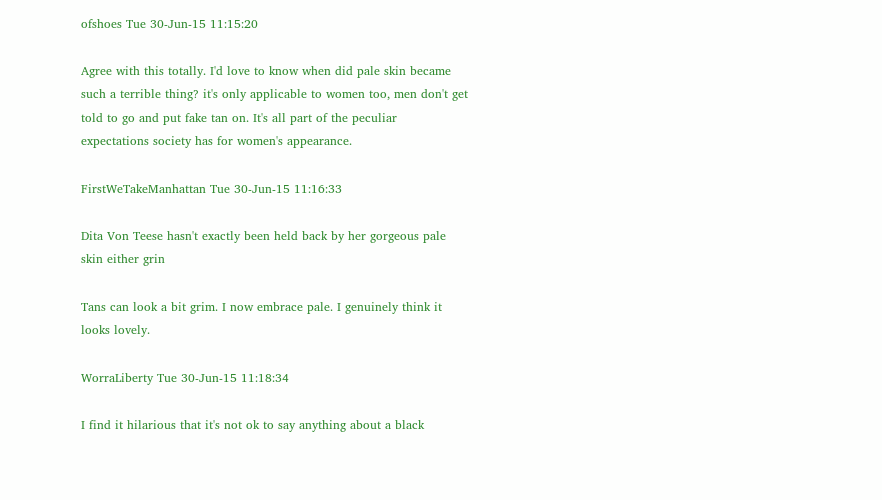ofshoes Tue 30-Jun-15 11:15:20

Agree with this totally. I'd love to know when did pale skin became such a terrible thing? it's only applicable to women too, men don't get told to go and put fake tan on. It's all part of the peculiar expectations society has for women's appearance.

FirstWeTakeManhattan Tue 30-Jun-15 11:16:33

Dita Von Teese hasn't exactly been held back by her gorgeous pale skin either grin

Tans can look a bit grim. I now embrace pale. I genuinely think it looks lovely.

WorraLiberty Tue 30-Jun-15 11:18:34

I find it hilarious that it's not ok to say anything about a black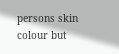persons skin colour but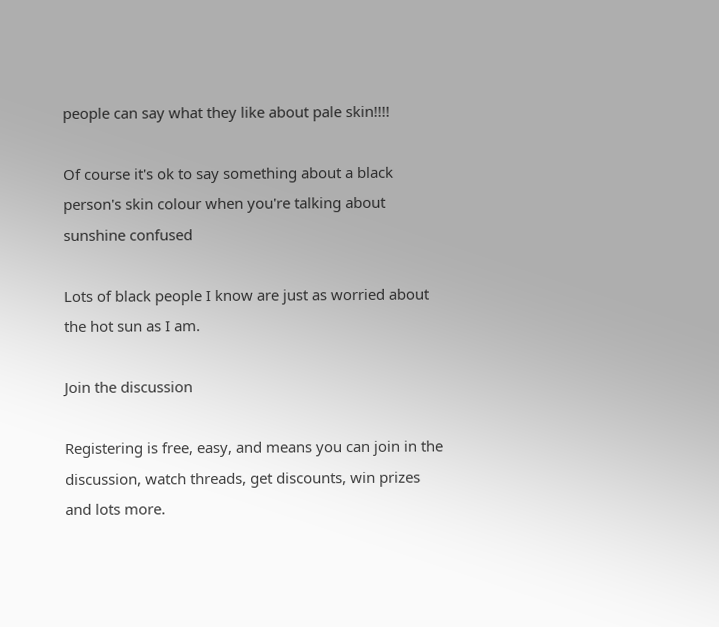people can say what they like about pale skin!!!!

Of course it's ok to say something about a black person's skin colour when you're talking about sunshine confused

Lots of black people I know are just as worried about the hot sun as I am.

Join the discussion

Registering is free, easy, and means you can join in the discussion, watch threads, get discounts, win prizes and lots more.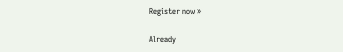Register now »

Already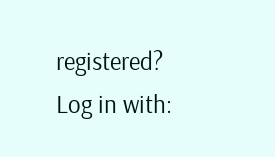registered? Log in with: